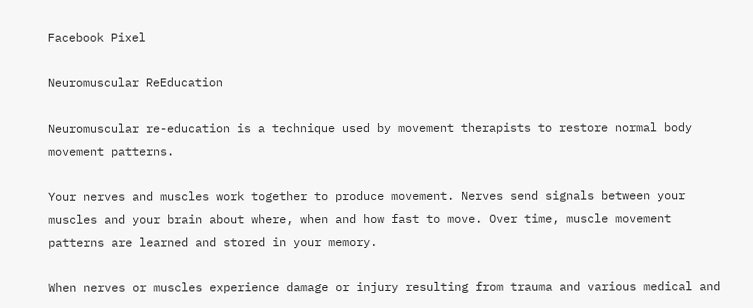Facebook Pixel

Neuromuscular ReEducation

Neuromuscular re-education is a technique used by movement therapists to restore normal body movement patterns.

Your nerves and muscles work together to produce movement. Nerves send signals between your muscles and your brain about where, when and how fast to move. Over time, muscle movement patterns are learned and stored in your memory.

When nerves or muscles experience damage or injury resulting from trauma and various medical and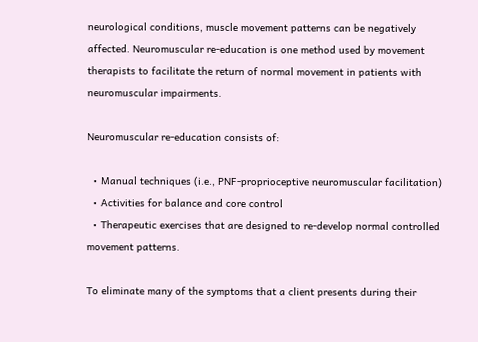neurological conditions, muscle movement patterns can be negatively affected. Neuromuscular re-education is one method used by movement therapists to facilitate the return of normal movement in patients with neuromuscular impairments.

Neuromuscular re-education consists of:

  • Manual techniques (i.e., PNF-proprioceptive neuromuscular facilitation)
  • Activities for balance and core control
  • Therapeutic exercises that are designed to re-develop normal controlled movement patterns.

To eliminate many of the symptoms that a client presents during their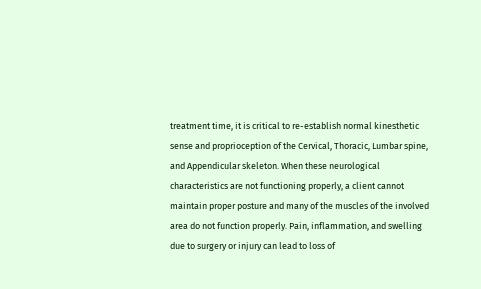treatment time, it is critical to re-establish normal kinesthetic sense and proprioception of the Cervical, Thoracic, Lumbar spine, and Appendicular skeleton. When these neurological characteristics are not functioning properly, a client cannot maintain proper posture and many of the muscles of the involved area do not function properly. Pain, inflammation, and swelling due to surgery or injury can lead to loss of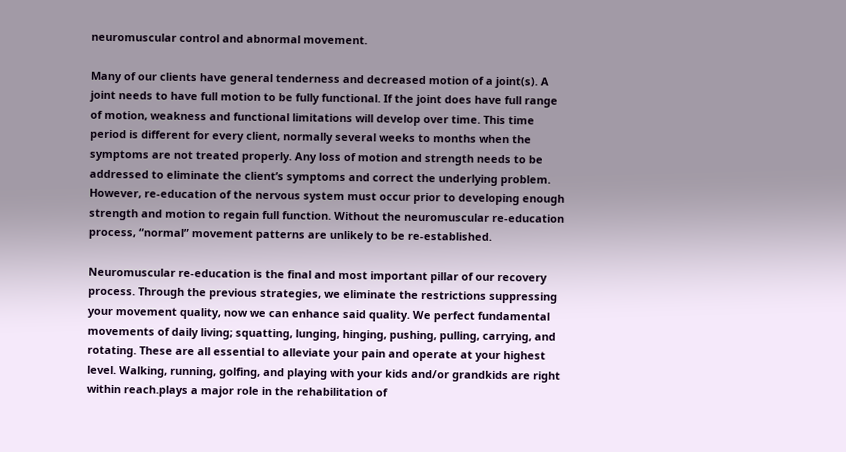neuromuscular control and abnormal movement.

Many of our clients have general tenderness and decreased motion of a joint(s). A joint needs to have full motion to be fully functional. If the joint does have full range of motion, weakness and functional limitations will develop over time. This time period is different for every client, normally several weeks to months when the symptoms are not treated properly. Any loss of motion and strength needs to be addressed to eliminate the client’s symptoms and correct the underlying problem. However, re-education of the nervous system must occur prior to developing enough strength and motion to regain full function. Without the neuromuscular re-education process, “normal” movement patterns are unlikely to be re-established.

Neuromuscular re-education is the final and most important pillar of our recovery process. Through the previous strategies, we eliminate the restrictions suppressing your movement quality, now we can enhance said quality. We perfect fundamental movements of daily living; squatting, lunging, hinging, pushing, pulling, carrying, and rotating. These are all essential to alleviate your pain and operate at your highest level. Walking, running, golfing, and playing with your kids and/or grandkids are right within reach.plays a major role in the rehabilitation of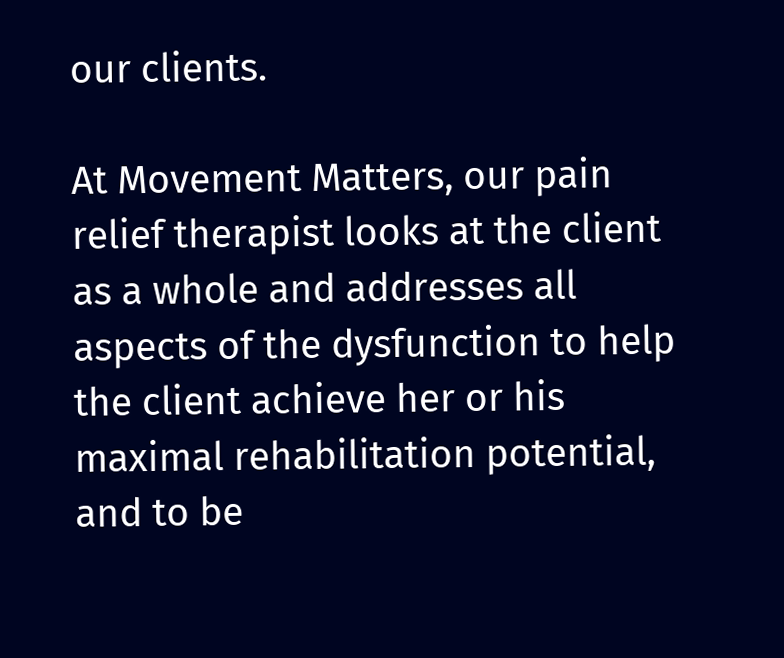our clients.

At Movement Matters, our pain relief therapist looks at the client as a whole and addresses all aspects of the dysfunction to help the client achieve her or his maximal rehabilitation potential, and to be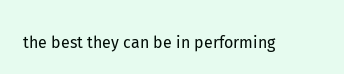the best they can be in performing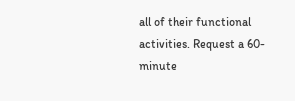all of their functional activities. Request a 60-minute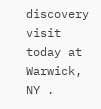discovery visit today at Warwick, NY .